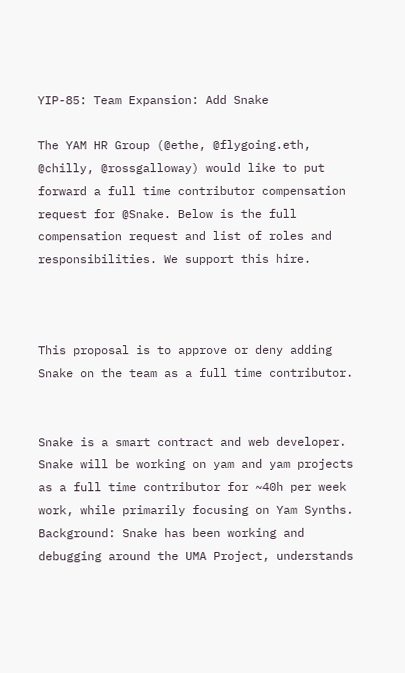YIP-85: Team Expansion: Add Snake

The YAM HR Group (@ethe, @flygoing.eth, @chilly, @rossgalloway) would like to put forward a full time contributor compensation request for @Snake. Below is the full compensation request and list of roles and responsibilities. We support this hire.



This proposal is to approve or deny adding Snake on the team as a full time contributor.


Snake is a smart contract and web developer. Snake will be working on yam and yam projects as a full time contributor for ~40h per week work, while primarily focusing on Yam Synths. Background: Snake has been working and debugging around the UMA Project, understands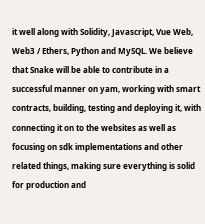it well along with Solidity, Javascript, Vue Web, Web3 / Ethers, Python and MySQL. We believe that Snake will be able to contribute in a successful manner on yam, working with smart contracts, building, testing and deploying it, with connecting it on to the websites as well as focusing on sdk implementations and other related things, making sure everything is solid for production and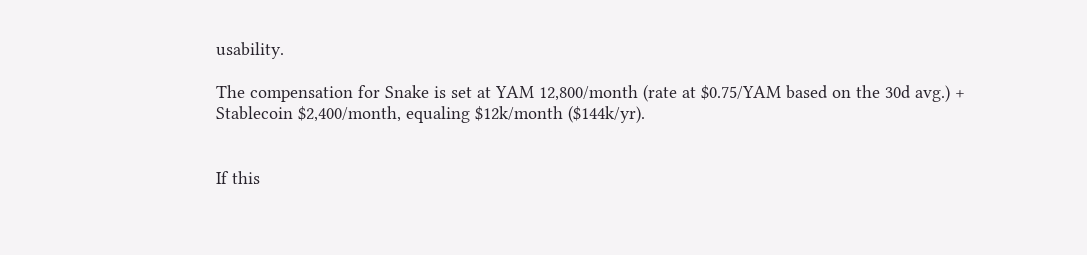usability.

The compensation for Snake is set at YAM 12,800/month (rate at $0.75/YAM based on the 30d avg.) + Stablecoin $2,400/month, equaling $12k/month ($144k/yr).


If this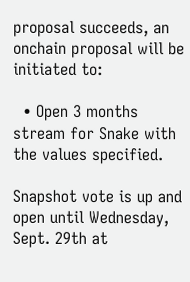proposal succeeds, an onchain proposal will be initiated to:

  • Open 3 months stream for Snake with the values specified.

Snapshot vote is up and open until Wednesday, Sept. 29th at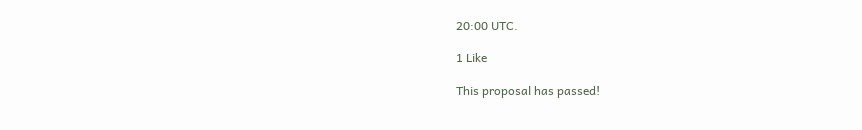20:00 UTC.

1 Like

This proposal has passed!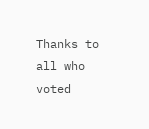Thanks to all who voted